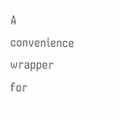A convenience wrapper for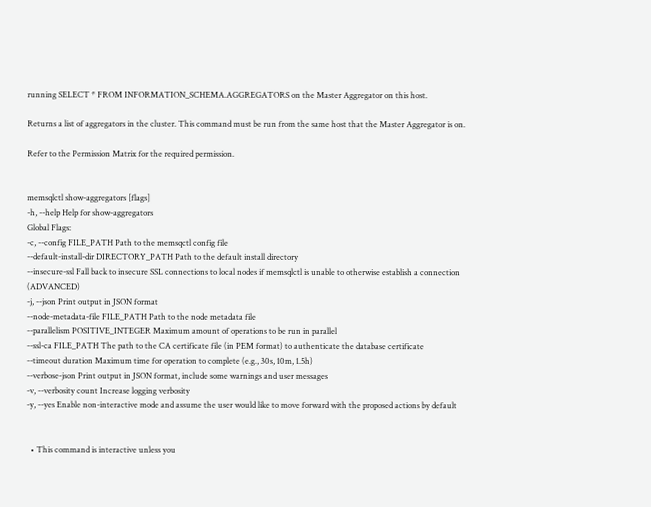running SELECT * FROM INFORMATION_SCHEMA.AGGREGATORS on the Master Aggregator on this host.

Returns a list of aggregators in the cluster. This command must be run from the same host that the Master Aggregator is on.

Refer to the Permission Matrix for the required permission.


memsqlctl show-aggregators [flags]
-h, --help Help for show-aggregators
Global Flags:
-c, --config FILE_PATH Path to the memsqctl config file
--default-install-dir DIRECTORY_PATH Path to the default install directory
--insecure-ssl Fall back to insecure SSL connections to local nodes if memsqlctl is unable to otherwise establish a connection (ADVANCED)
-j, --json Print output in JSON format
--node-metadata-file FILE_PATH Path to the node metadata file
--parallelism POSITIVE_INTEGER Maximum amount of operations to be run in parallel
--ssl-ca FILE_PATH The path to the CA certificate file (in PEM format) to authenticate the database certificate
--timeout duration Maximum time for operation to complete (e.g., 30s, 10m, 1.5h)
--verbose-json Print output in JSON format, include some warnings and user messages
-v, --verbosity count Increase logging verbosity
-y, --yes Enable non-interactive mode and assume the user would like to move forward with the proposed actions by default


  • This command is interactive unless you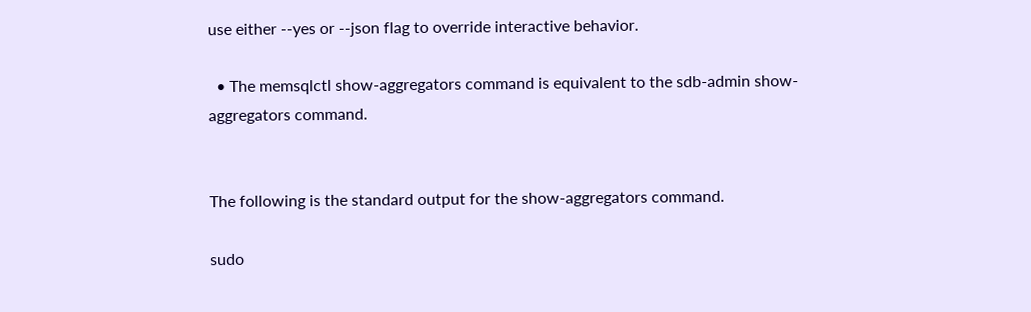use either --yes or --json flag to override interactive behavior.

  • The memsqlctl show-aggregators command is equivalent to the sdb-admin show-aggregators command.


The following is the standard output for the show-aggregators command.

sudo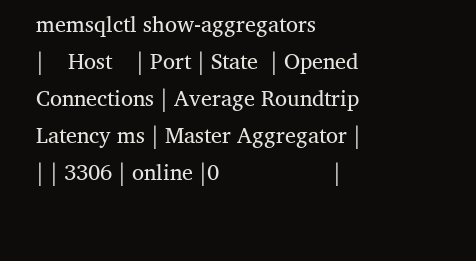memsqlctl show-aggregators
|    Host    | Port | State  | Opened Connections | Average Roundtrip Latency ms | Master Aggregator |
| | 3306 | online |0                   |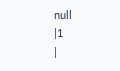null                         |1                  |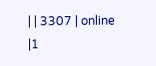| | 3307 | online |1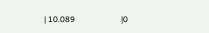| 10.089                       |0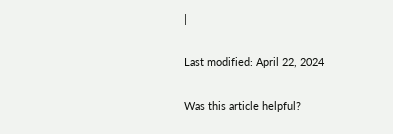|

Last modified: April 22, 2024

Was this article helpful?